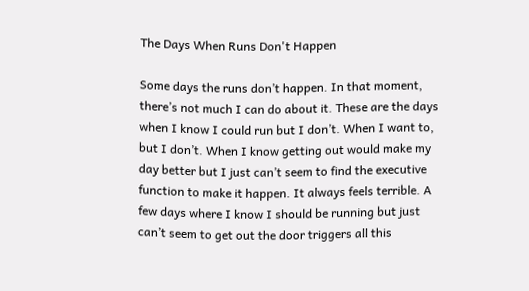The Days When Runs Don't Happen

Some days the runs don’t happen. In that moment, there’s not much I can do about it. These are the days when I know I could run but I don’t. When I want to, but I don’t. When I know getting out would make my day better but I just can’t seem to find the executive function to make it happen. It always feels terrible. A few days where I know I should be running but just can’t seem to get out the door triggers all this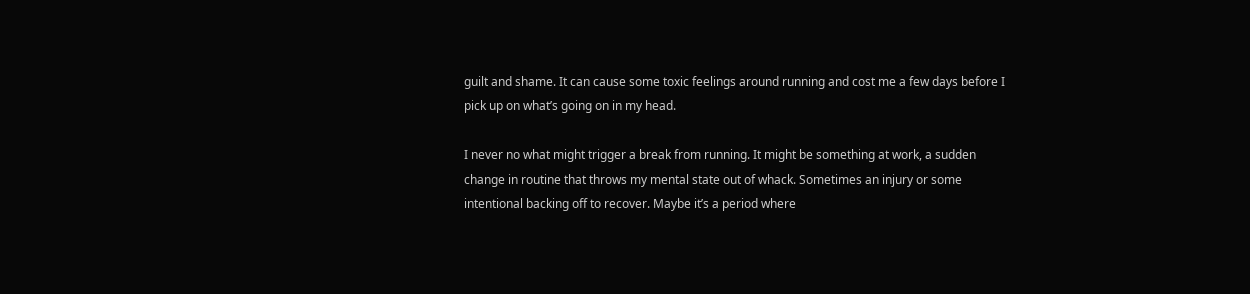guilt and shame. It can cause some toxic feelings around running and cost me a few days before I pick up on what’s going on in my head.

I never no what might trigger a break from running. It might be something at work, a sudden change in routine that throws my mental state out of whack. Sometimes an injury or some intentional backing off to recover. Maybe it’s a period where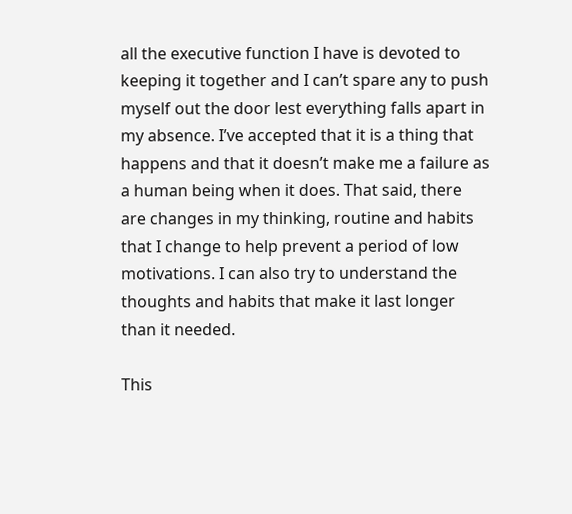all the executive function I have is devoted to keeping it together and I can’t spare any to push myself out the door lest everything falls apart in my absence. I’ve accepted that it is a thing that happens and that it doesn’t make me a failure as a human being when it does. That said, there are changes in my thinking, routine and habits that I change to help prevent a period of low motivations. I can also try to understand the thoughts and habits that make it last longer than it needed.

This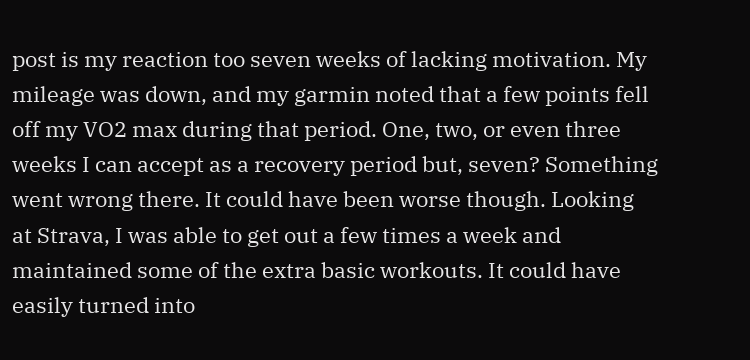post is my reaction too seven weeks of lacking motivation. My mileage was down, and my garmin noted that a few points fell off my VO2 max during that period. One, two, or even three weeks I can accept as a recovery period but, seven? Something went wrong there. It could have been worse though. Looking at Strava, I was able to get out a few times a week and maintained some of the extra basic workouts. It could have easily turned into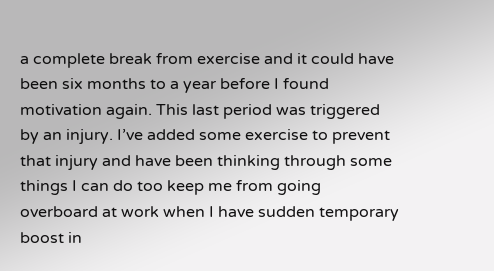a complete break from exercise and it could have been six months to a year before I found motivation again. This last period was triggered by an injury. I’ve added some exercise to prevent that injury and have been thinking through some things I can do too keep me from going overboard at work when I have sudden temporary boost in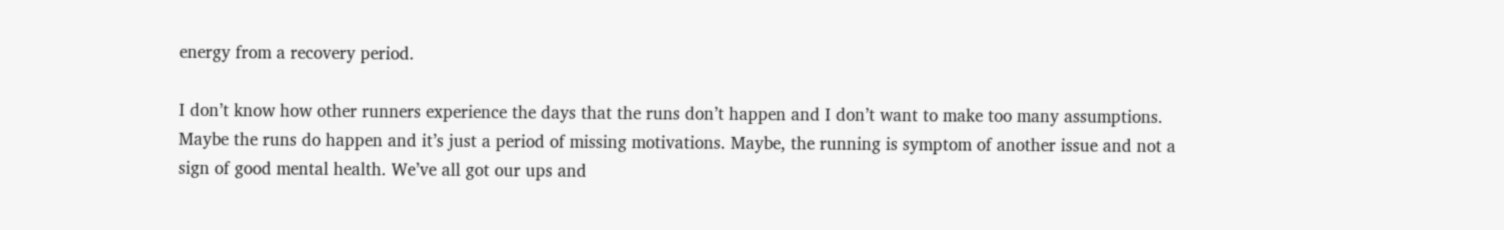energy from a recovery period.

I don’t know how other runners experience the days that the runs don’t happen and I don’t want to make too many assumptions. Maybe the runs do happen and it’s just a period of missing motivations. Maybe, the running is symptom of another issue and not a sign of good mental health. We’ve all got our ups and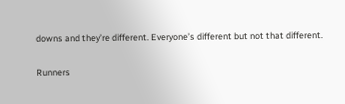downs and they’re different. Everyone’s different but not that different.

Runners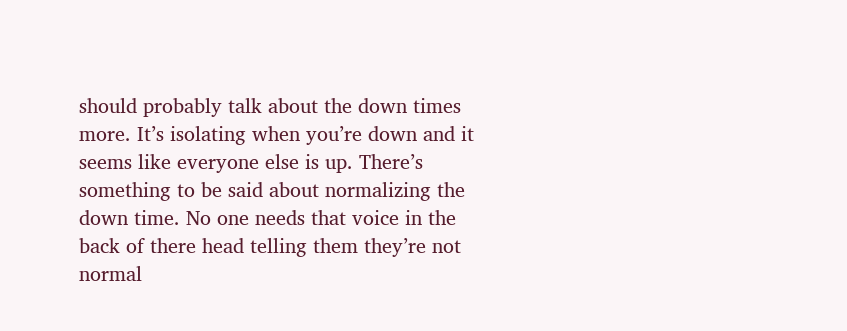should probably talk about the down times more. It’s isolating when you’re down and it seems like everyone else is up. There’s something to be said about normalizing the down time. No one needs that voice in the back of there head telling them they’re not normal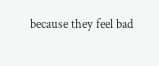because they feel bad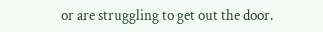or are struggling to get out the door.